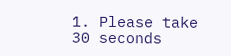1. Please take 30 seconds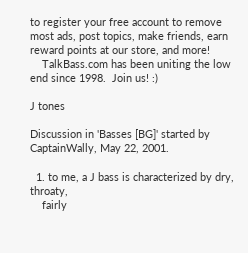to register your free account to remove most ads, post topics, make friends, earn reward points at our store, and more!
    TalkBass.com has been uniting the low end since 1998.  Join us! :)

J tones

Discussion in 'Basses [BG]' started by CaptainWally, May 22, 2001.

  1. to me, a J bass is characterized by dry, throaty,
    fairly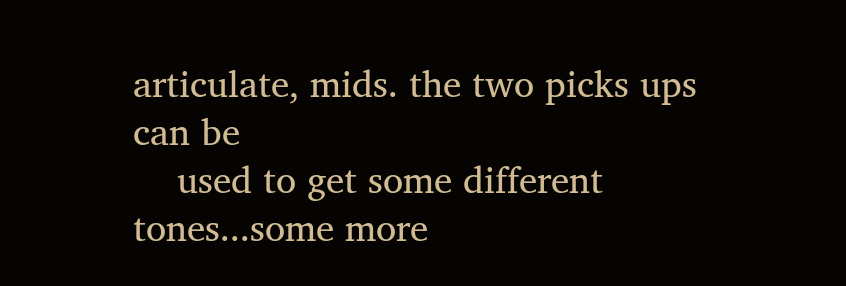articulate, mids. the two picks ups can be
    used to get some different tones...some more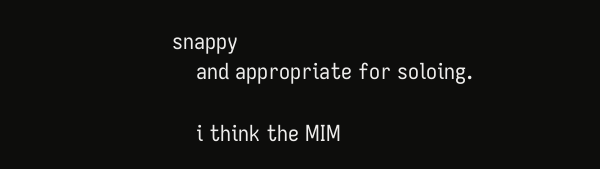snappy
    and appropriate for soloing.

    i think the MIM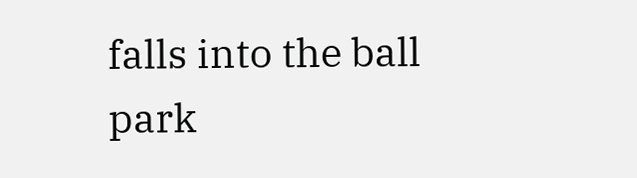falls into the ball park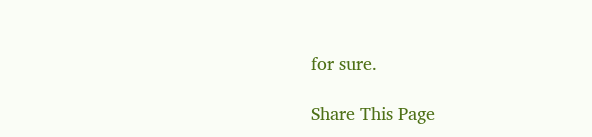for sure.

Share This Page